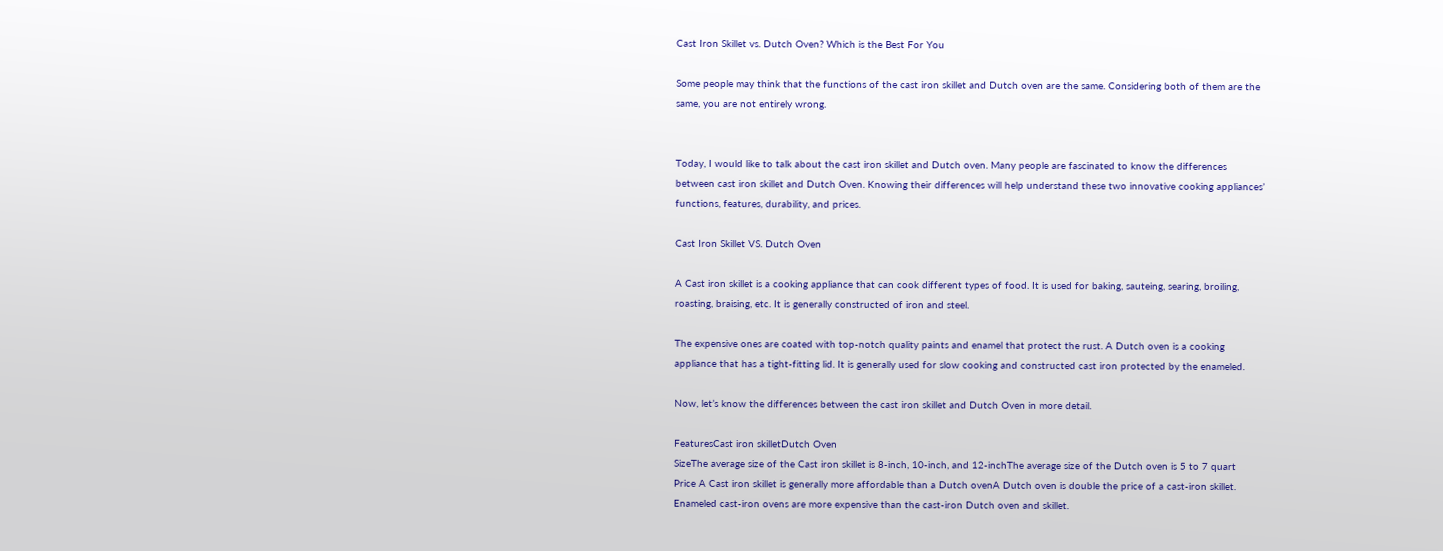Cast Iron Skillet vs. Dutch Oven? Which is the Best For You

Some people may think that the functions of the cast iron skillet and Dutch oven are the same. Considering both of them are the same, you are not entirely wrong.


Today, I would like to talk about the cast iron skillet and Dutch oven. Many people are fascinated to know the differences between cast iron skillet and Dutch Oven. Knowing their differences will help understand these two innovative cooking appliances’ functions, features, durability, and prices.

Cast Iron Skillet VS. Dutch Oven

A Cast iron skillet is a cooking appliance that can cook different types of food. It is used for baking, sauteing, searing, broiling, roasting, braising, etc. It is generally constructed of iron and steel.

The expensive ones are coated with top-notch quality paints and enamel that protect the rust. A Dutch oven is a cooking appliance that has a tight-fitting lid. It is generally used for slow cooking and constructed cast iron protected by the enameled.

Now, let’s know the differences between the cast iron skillet and Dutch Oven in more detail.

FeaturesCast iron skilletDutch Oven
SizeThe average size of the Cast iron skillet is 8-inch, 10-inch, and 12-inchThe average size of the Dutch oven is 5 to 7 quart
Price A Cast iron skillet is generally more affordable than a Dutch ovenA Dutch oven is double the price of a cast-iron skillet. Enameled cast-iron ovens are more expensive than the cast-iron Dutch oven and skillet.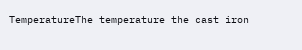TemperatureThe temperature the cast iron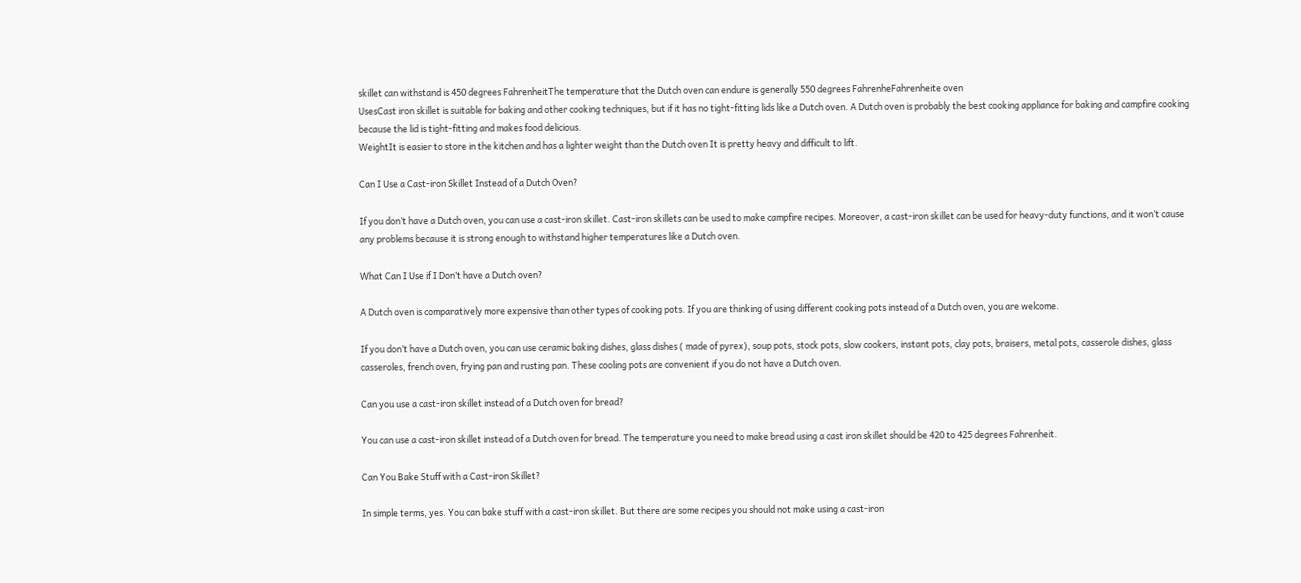skillet can withstand is 450 degrees FahrenheitThe temperature that the Dutch oven can endure is generally 550 degrees FahrenheFahrenheite oven
UsesCast iron skillet is suitable for baking and other cooking techniques, but if it has no tight-fitting lids like a Dutch oven. A Dutch oven is probably the best cooking appliance for baking and campfire cooking because the lid is tight-fitting and makes food delicious.
WeightIt is easier to store in the kitchen and has a lighter weight than the Dutch oven It is pretty heavy and difficult to lift.

Can I Use a Cast-iron Skillet Instead of a Dutch Oven?

If you don’t have a Dutch oven, you can use a cast-iron skillet. Cast-iron skillets can be used to make campfire recipes. Moreover, a cast-iron skillet can be used for heavy-duty functions, and it won’t cause any problems because it is strong enough to withstand higher temperatures like a Dutch oven.

What Can I Use if I Don’t have a Dutch oven?

A Dutch oven is comparatively more expensive than other types of cooking pots. If you are thinking of using different cooking pots instead of a Dutch oven, you are welcome.

If you don’t have a Dutch oven, you can use ceramic baking dishes, glass dishes ( made of pyrex), soup pots, stock pots, slow cookers, instant pots, clay pots, braisers, metal pots, casserole dishes, glass casseroles, french oven, frying pan and rusting pan. These cooling pots are convenient if you do not have a Dutch oven.

Can you use a cast-iron skillet instead of a Dutch oven for bread?

You can use a cast-iron skillet instead of a Dutch oven for bread. The temperature you need to make bread using a cast iron skillet should be 420 to 425 degrees Fahrenheit.

Can You Bake Stuff with a Cast-iron Skillet?

In simple terms, yes. You can bake stuff with a cast-iron skillet. But there are some recipes you should not make using a cast-iron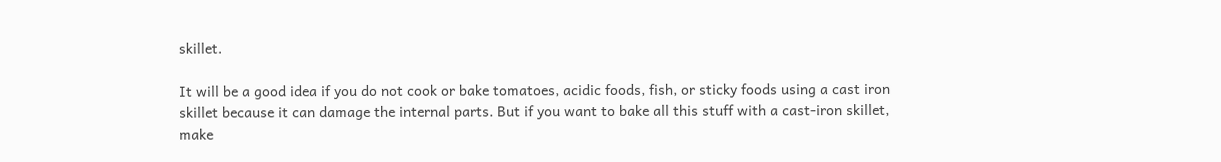skillet.

It will be a good idea if you do not cook or bake tomatoes, acidic foods, fish, or sticky foods using a cast iron skillet because it can damage the internal parts. But if you want to bake all this stuff with a cast-iron skillet, make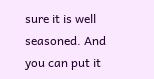sure it is well seasoned. And you can put it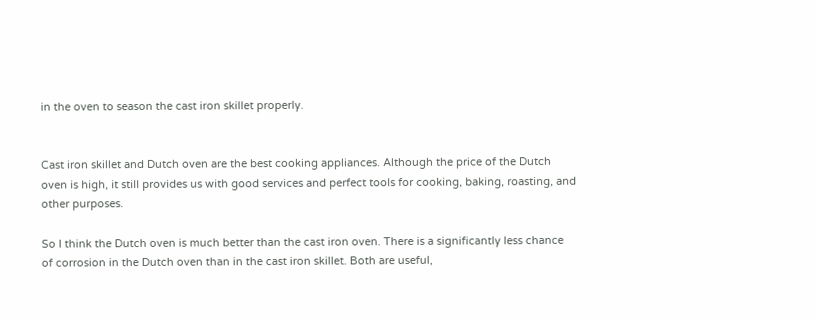in the oven to season the cast iron skillet properly.


Cast iron skillet and Dutch oven are the best cooking appliances. Although the price of the Dutch oven is high, it still provides us with good services and perfect tools for cooking, baking, roasting, and other purposes.

So I think the Dutch oven is much better than the cast iron oven. There is a significantly less chance of corrosion in the Dutch oven than in the cast iron skillet. Both are useful,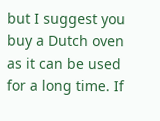but I suggest you buy a Dutch oven as it can be used for a long time. If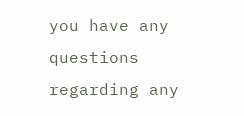you have any questions regarding any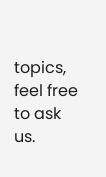topics, feel free to ask us.